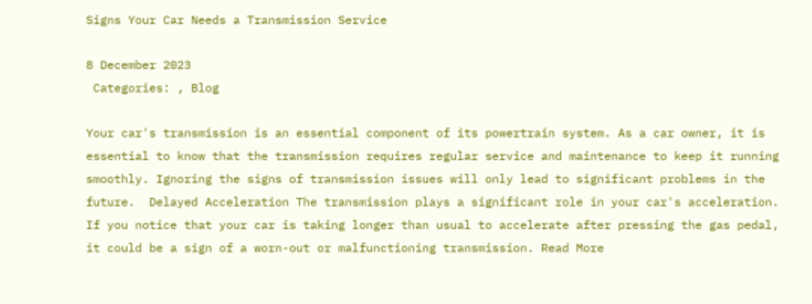Signs Your Car Needs a Transmission Service

8 December 2023
 Categories: , Blog

Your car's transmission is an essential component of its powertrain system. As a car owner, it is essential to know that the transmission requires regular service and maintenance to keep it running smoothly. Ignoring the signs of transmission issues will only lead to significant problems in the future.  Delayed Acceleration The transmission plays a significant role in your car's acceleration. If you notice that your car is taking longer than usual to accelerate after pressing the gas pedal, it could be a sign of a worn-out or malfunctioning transmission. Read More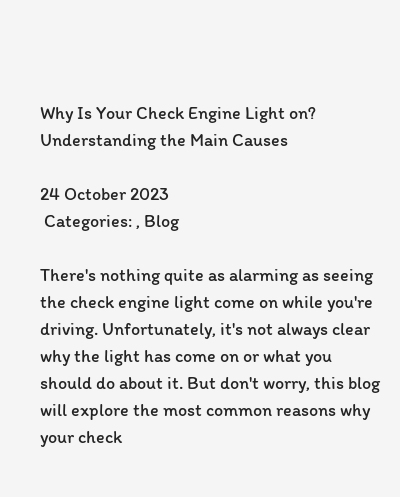Why Is Your Check Engine Light on? Understanding the Main Causes

24 October 2023
 Categories: , Blog

There's nothing quite as alarming as seeing the check engine light come on while you're driving. Unfortunately, it's not always clear why the light has come on or what you should do about it. But don't worry, this blog will explore the most common reasons why your check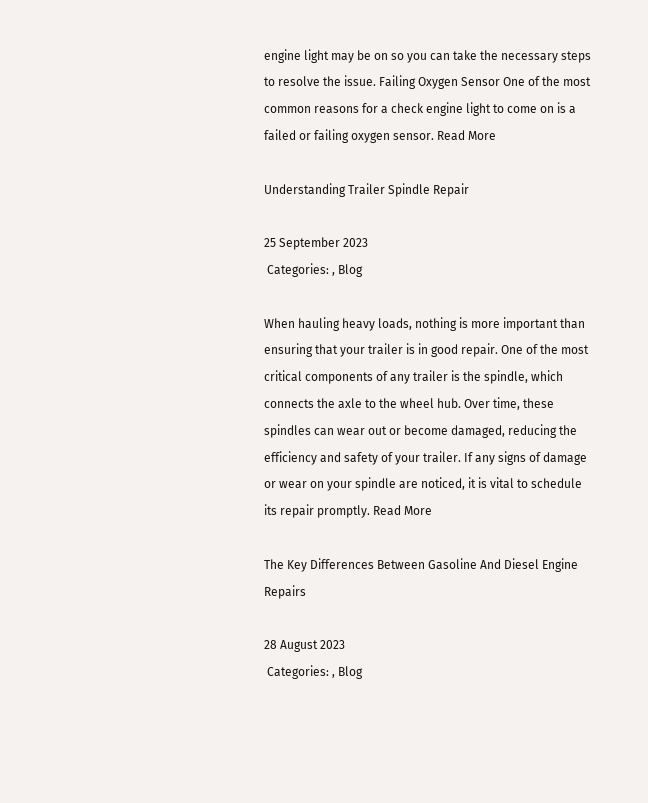engine light may be on so you can take the necessary steps to resolve the issue. Failing Oxygen Sensor One of the most common reasons for a check engine light to come on is a failed or failing oxygen sensor. Read More

Understanding Trailer Spindle Repair

25 September 2023
 Categories: , Blog

When hauling heavy loads, nothing is more important than ensuring that your trailer is in good repair. One of the most critical components of any trailer is the spindle, which connects the axle to the wheel hub. Over time, these spindles can wear out or become damaged, reducing the efficiency and safety of your trailer. If any signs of damage or wear on your spindle are noticed, it is vital to schedule its repair promptly. Read More

The Key Differences Between Gasoline And Diesel Engine Repairs

28 August 2023
 Categories: , Blog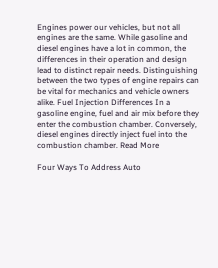Engines power our vehicles, but not all engines are the same. While gasoline and diesel engines have a lot in common, the differences in their operation and design lead to distinct repair needs. Distinguishing between the two types of engine repairs can be vital for mechanics and vehicle owners alike. Fuel Injection Differences In a gasoline engine, fuel and air mix before they enter the combustion chamber. Conversely, diesel engines directly inject fuel into the combustion chamber. Read More

Four Ways To Address Auto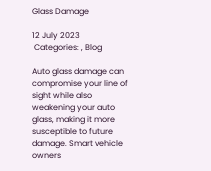Glass Damage

12 July 2023
 Categories: , Blog

Auto glass damage can compromise your line of sight while also weakening your auto glass, making it more susceptible to future damage. Smart vehicle owners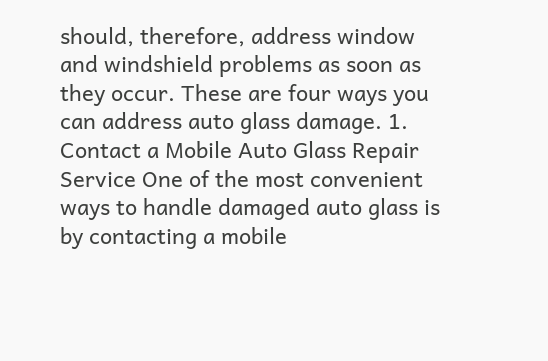should, therefore, address window and windshield problems as soon as they occur. These are four ways you can address auto glass damage. 1. Contact a Mobile Auto Glass Repair Service One of the most convenient ways to handle damaged auto glass is by contacting a mobile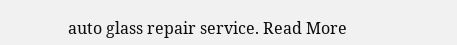auto glass repair service. Read More